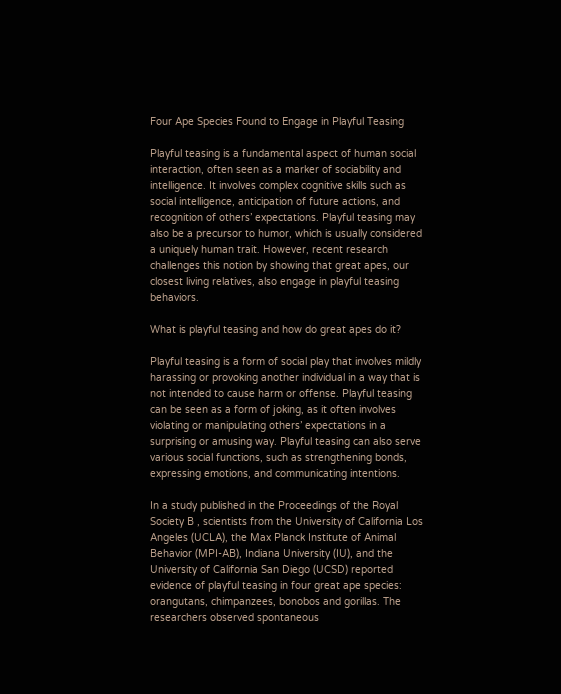Four Ape Species Found to Engage in Playful Teasing

Playful teasing is a fundamental aspect of human social interaction, often seen as a marker of sociability and intelligence. It involves complex cognitive skills such as social intelligence, anticipation of future actions, and recognition of others’ expectations. Playful teasing may also be a precursor to humor, which is usually considered a uniquely human trait. However, recent research challenges this notion by showing that great apes, our closest living relatives, also engage in playful teasing behaviors.

What is playful teasing and how do great apes do it?

Playful teasing is a form of social play that involves mildly harassing or provoking another individual in a way that is not intended to cause harm or offense. Playful teasing can be seen as a form of joking, as it often involves violating or manipulating others’ expectations in a surprising or amusing way. Playful teasing can also serve various social functions, such as strengthening bonds, expressing emotions, and communicating intentions.

In a study published in the Proceedings of the Royal Society B , scientists from the University of California Los Angeles (UCLA), the Max Planck Institute of Animal Behavior (MPI-AB), Indiana University (IU), and the University of California San Diego (UCSD) reported evidence of playful teasing in four great ape species: orangutans, chimpanzees, bonobos and gorillas. The researchers observed spontaneous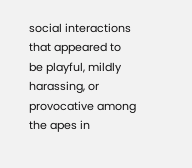social interactions that appeared to be playful, mildly harassing, or provocative among the apes in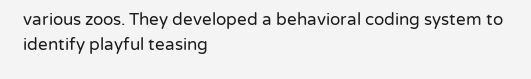various zoos. They developed a behavioral coding system to identify playful teasing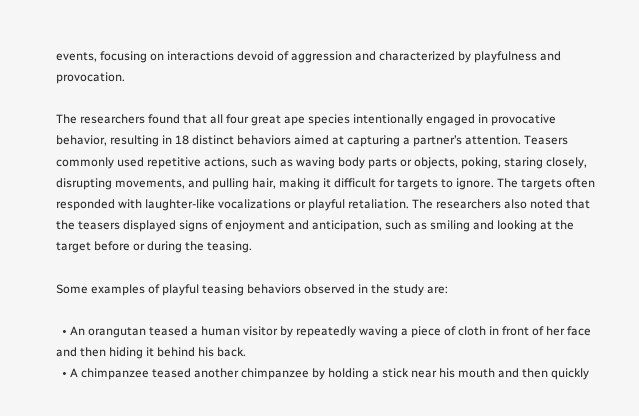events, focusing on interactions devoid of aggression and characterized by playfulness and provocation.

The researchers found that all four great ape species intentionally engaged in provocative behavior, resulting in 18 distinct behaviors aimed at capturing a partner’s attention. Teasers commonly used repetitive actions, such as waving body parts or objects, poking, staring closely, disrupting movements, and pulling hair, making it difficult for targets to ignore. The targets often responded with laughter-like vocalizations or playful retaliation. The researchers also noted that the teasers displayed signs of enjoyment and anticipation, such as smiling and looking at the target before or during the teasing.

Some examples of playful teasing behaviors observed in the study are:

  • An orangutan teased a human visitor by repeatedly waving a piece of cloth in front of her face and then hiding it behind his back.
  • A chimpanzee teased another chimpanzee by holding a stick near his mouth and then quickly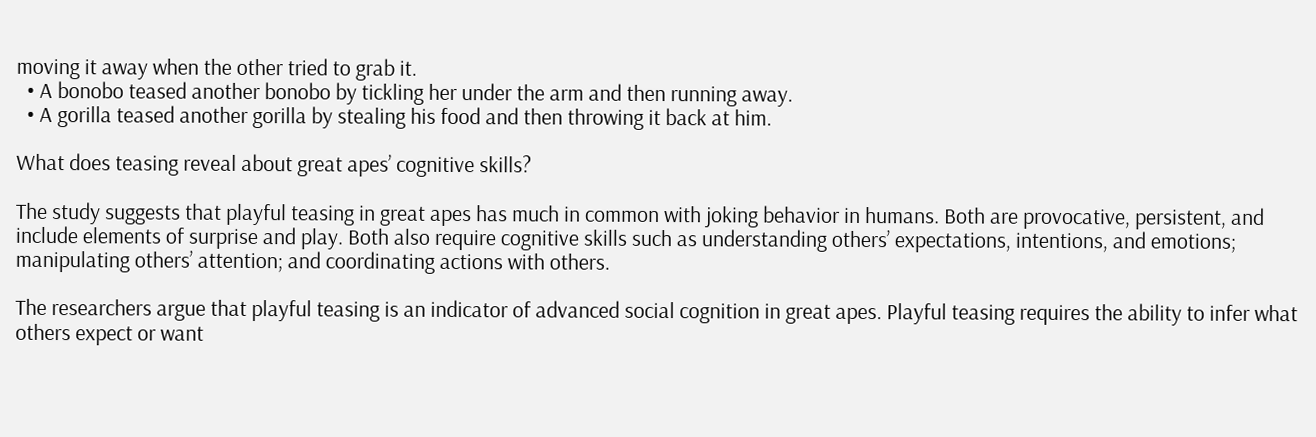moving it away when the other tried to grab it.
  • A bonobo teased another bonobo by tickling her under the arm and then running away.
  • A gorilla teased another gorilla by stealing his food and then throwing it back at him.

What does teasing reveal about great apes’ cognitive skills?

The study suggests that playful teasing in great apes has much in common with joking behavior in humans. Both are provocative, persistent, and include elements of surprise and play. Both also require cognitive skills such as understanding others’ expectations, intentions, and emotions; manipulating others’ attention; and coordinating actions with others.

The researchers argue that playful teasing is an indicator of advanced social cognition in great apes. Playful teasing requires the ability to infer what others expect or want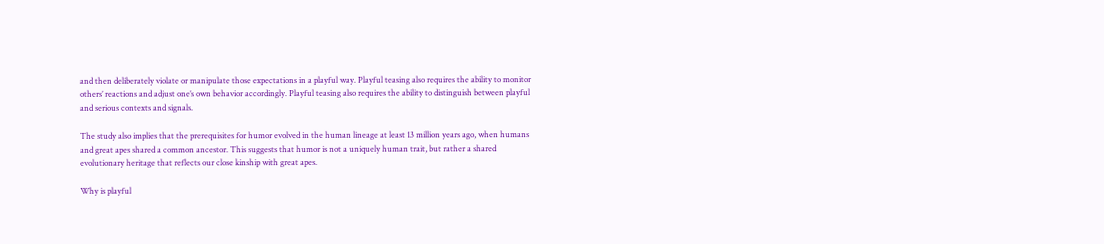and then deliberately violate or manipulate those expectations in a playful way. Playful teasing also requires the ability to monitor others’ reactions and adjust one’s own behavior accordingly. Playful teasing also requires the ability to distinguish between playful and serious contexts and signals.

The study also implies that the prerequisites for humor evolved in the human lineage at least 13 million years ago, when humans and great apes shared a common ancestor. This suggests that humor is not a uniquely human trait, but rather a shared evolutionary heritage that reflects our close kinship with great apes.

Why is playful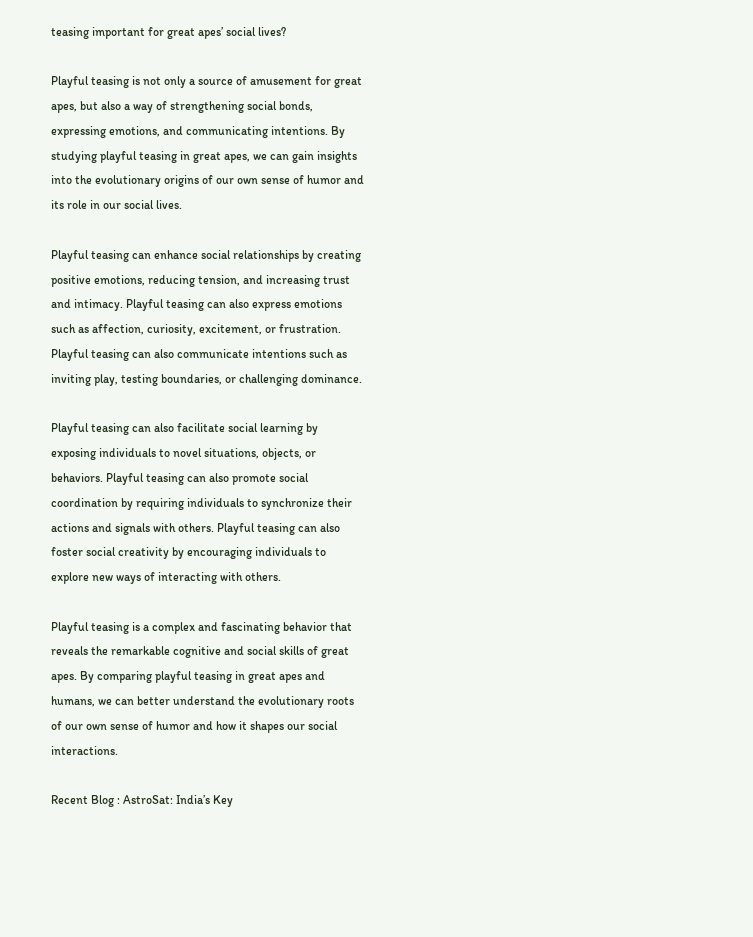teasing important for great apes’ social lives?

Playful teasing is not only a source of amusement for great apes, but also a way of strengthening social bonds, expressing emotions, and communicating intentions. By studying playful teasing in great apes, we can gain insights into the evolutionary origins of our own sense of humor and its role in our social lives.

Playful teasing can enhance social relationships by creating positive emotions, reducing tension, and increasing trust and intimacy. Playful teasing can also express emotions such as affection, curiosity, excitement, or frustration. Playful teasing can also communicate intentions such as inviting play, testing boundaries, or challenging dominance.

Playful teasing can also facilitate social learning by exposing individuals to novel situations, objects, or behaviors. Playful teasing can also promote social coordination by requiring individuals to synchronize their actions and signals with others. Playful teasing can also foster social creativity by encouraging individuals to explore new ways of interacting with others.

Playful teasing is a complex and fascinating behavior that reveals the remarkable cognitive and social skills of great apes. By comparing playful teasing in great apes and humans, we can better understand the evolutionary roots of our own sense of humor and how it shapes our social interactions.

Recent Blog : AstroSat: India’s Key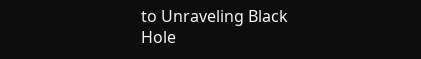to Unraveling Black Hole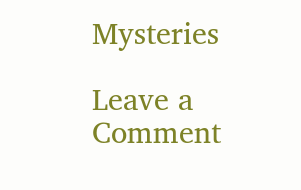Mysteries

Leave a Comment